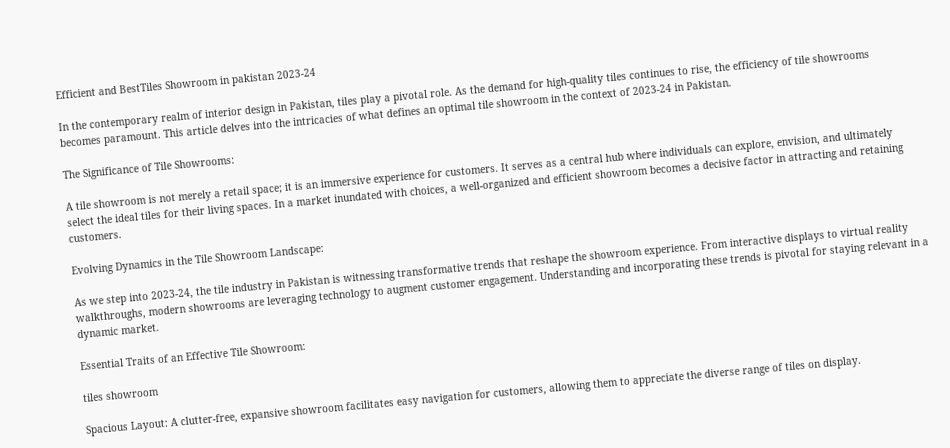Efficient and BestTiles Showroom in pakistan 2023-24

In the contemporary realm of interior design in Pakistan, tiles play a pivotal role. As the demand for high-quality tiles continues to rise, the efficiency of tile showrooms becomes paramount. This article delves into the intricacies of what defines an optimal tile showroom in the context of 2023-24 in Pakistan.

The Significance of Tile Showrooms:

A tile showroom is not merely a retail space; it is an immersive experience for customers. It serves as a central hub where individuals can explore, envision, and ultimately select the ideal tiles for their living spaces. In a market inundated with choices, a well-organized and efficient showroom becomes a decisive factor in attracting and retaining customers.

Evolving Dynamics in the Tile Showroom Landscape:

As we step into 2023-24, the tile industry in Pakistan is witnessing transformative trends that reshape the showroom experience. From interactive displays to virtual reality walkthroughs, modern showrooms are leveraging technology to augment customer engagement. Understanding and incorporating these trends is pivotal for staying relevant in a dynamic market.

Essential Traits of an Effective Tile Showroom:

tiles showroom

Spacious Layout: A clutter-free, expansive showroom facilitates easy navigation for customers, allowing them to appreciate the diverse range of tiles on display.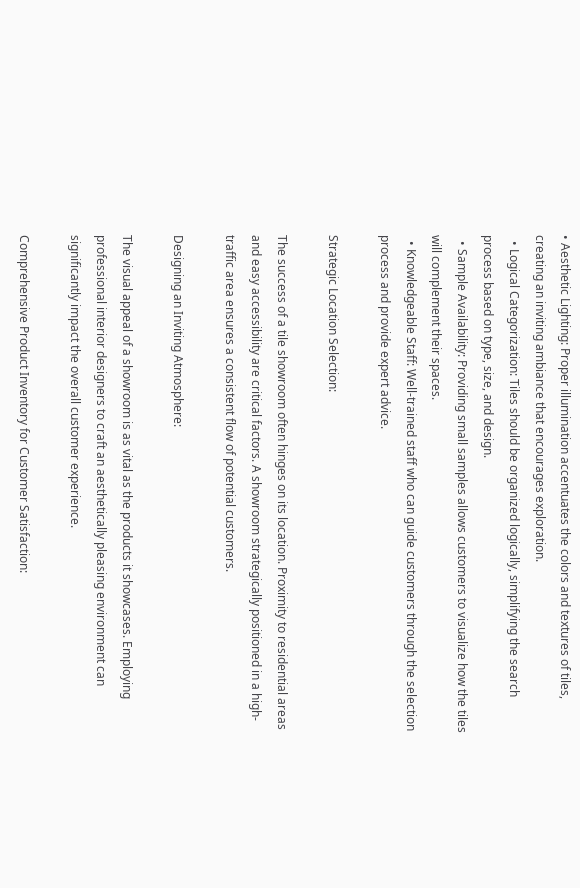• Aesthetic Lighting: Proper illumination accentuates the colors and textures of tiles, creating an inviting ambiance that encourages exploration.
  • Logical Categorization: Tiles should be organized logically, simplifying the search process based on type, size, and design.
  • Sample Availability: Providing small samples allows customers to visualize how the tiles will complement their spaces.
  • Knowledgeable Staff: Well-trained staff who can guide customers through the selection process and provide expert advice.

Strategic Location Selection:

The success of a tile showroom often hinges on its location. Proximity to residential areas and easy accessibility are critical factors. A showroom strategically positioned in a high-traffic area ensures a consistent flow of potential customers.

Designing an Inviting Atmosphere:

The visual appeal of a showroom is as vital as the products it showcases. Employing professional interior designers to craft an aesthetically pleasing environment can significantly impact the overall customer experience.

Comprehensive Product Inventory for Customer Satisfaction: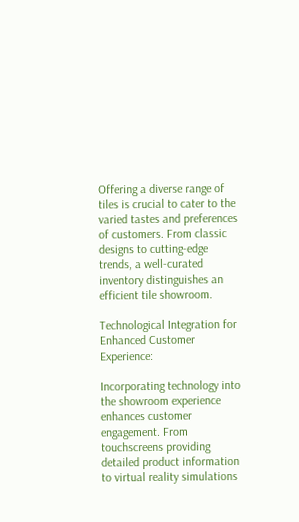Offering a diverse range of tiles is crucial to cater to the varied tastes and preferences of customers. From classic designs to cutting-edge trends, a well-curated inventory distinguishes an efficient tile showroom.

Technological Integration for Enhanced Customer Experience:

Incorporating technology into the showroom experience enhances customer engagement. From touchscreens providing detailed product information to virtual reality simulations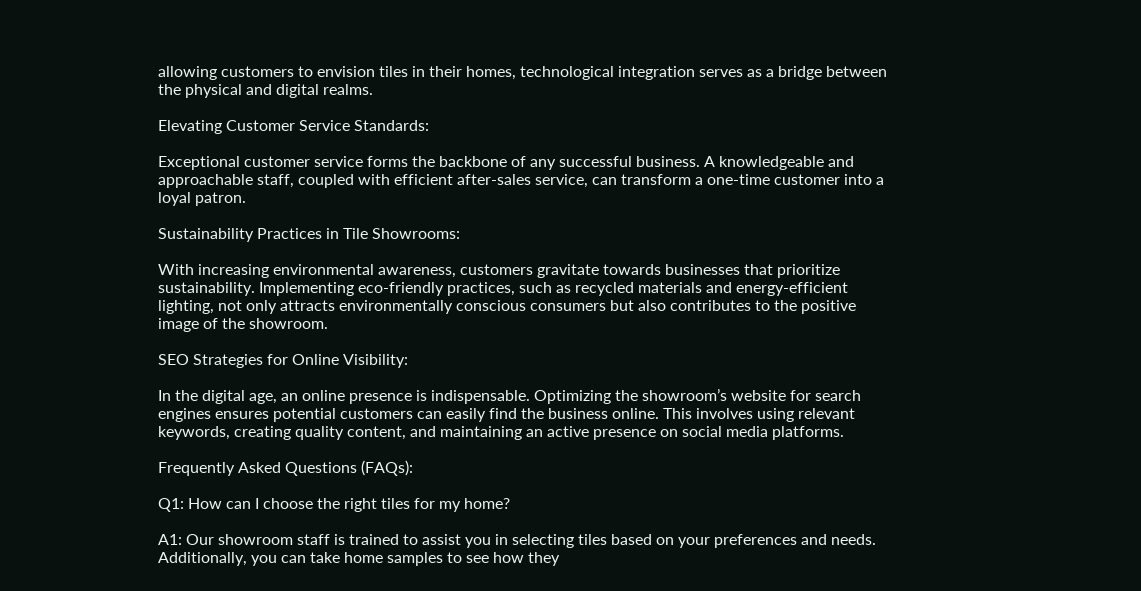allowing customers to envision tiles in their homes, technological integration serves as a bridge between the physical and digital realms.

Elevating Customer Service Standards:

Exceptional customer service forms the backbone of any successful business. A knowledgeable and approachable staff, coupled with efficient after-sales service, can transform a one-time customer into a loyal patron.

Sustainability Practices in Tile Showrooms:

With increasing environmental awareness, customers gravitate towards businesses that prioritize sustainability. Implementing eco-friendly practices, such as recycled materials and energy-efficient lighting, not only attracts environmentally conscious consumers but also contributes to the positive image of the showroom.

SEO Strategies for Online Visibility:

In the digital age, an online presence is indispensable. Optimizing the showroom’s website for search engines ensures potential customers can easily find the business online. This involves using relevant keywords, creating quality content, and maintaining an active presence on social media platforms.

Frequently Asked Questions (FAQs):

Q1: How can I choose the right tiles for my home?

A1: Our showroom staff is trained to assist you in selecting tiles based on your preferences and needs. Additionally, you can take home samples to see how they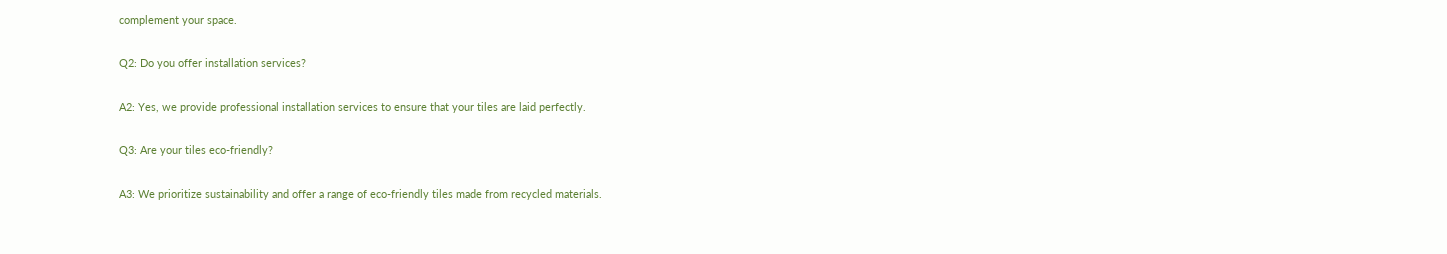complement your space.

Q2: Do you offer installation services?

A2: Yes, we provide professional installation services to ensure that your tiles are laid perfectly.

Q3: Are your tiles eco-friendly?

A3: We prioritize sustainability and offer a range of eco-friendly tiles made from recycled materials.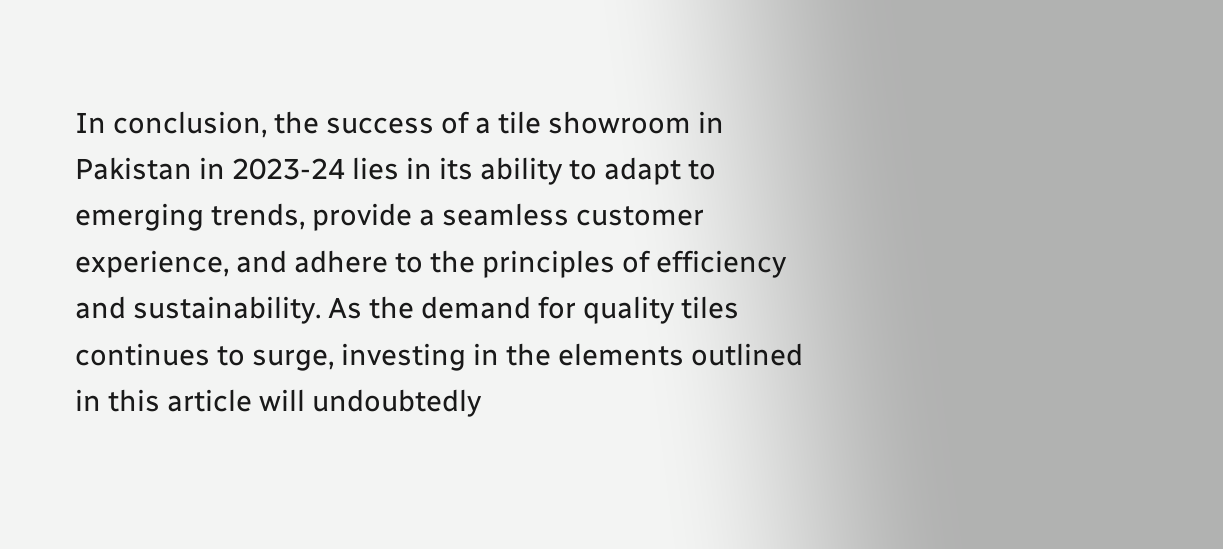In conclusion, the success of a tile showroom in Pakistan in 2023-24 lies in its ability to adapt to emerging trends, provide a seamless customer experience, and adhere to the principles of efficiency and sustainability. As the demand for quality tiles continues to surge, investing in the elements outlined in this article will undoubtedly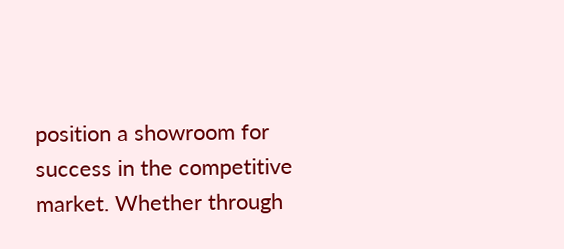position a showroom for success in the competitive market. Whether through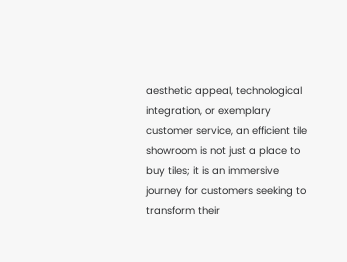aesthetic appeal, technological integration, or exemplary customer service, an efficient tile showroom is not just a place to buy tiles; it is an immersive journey for customers seeking to transform their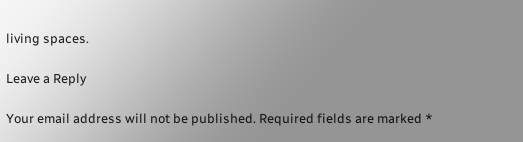living spaces.

Leave a Reply

Your email address will not be published. Required fields are marked *